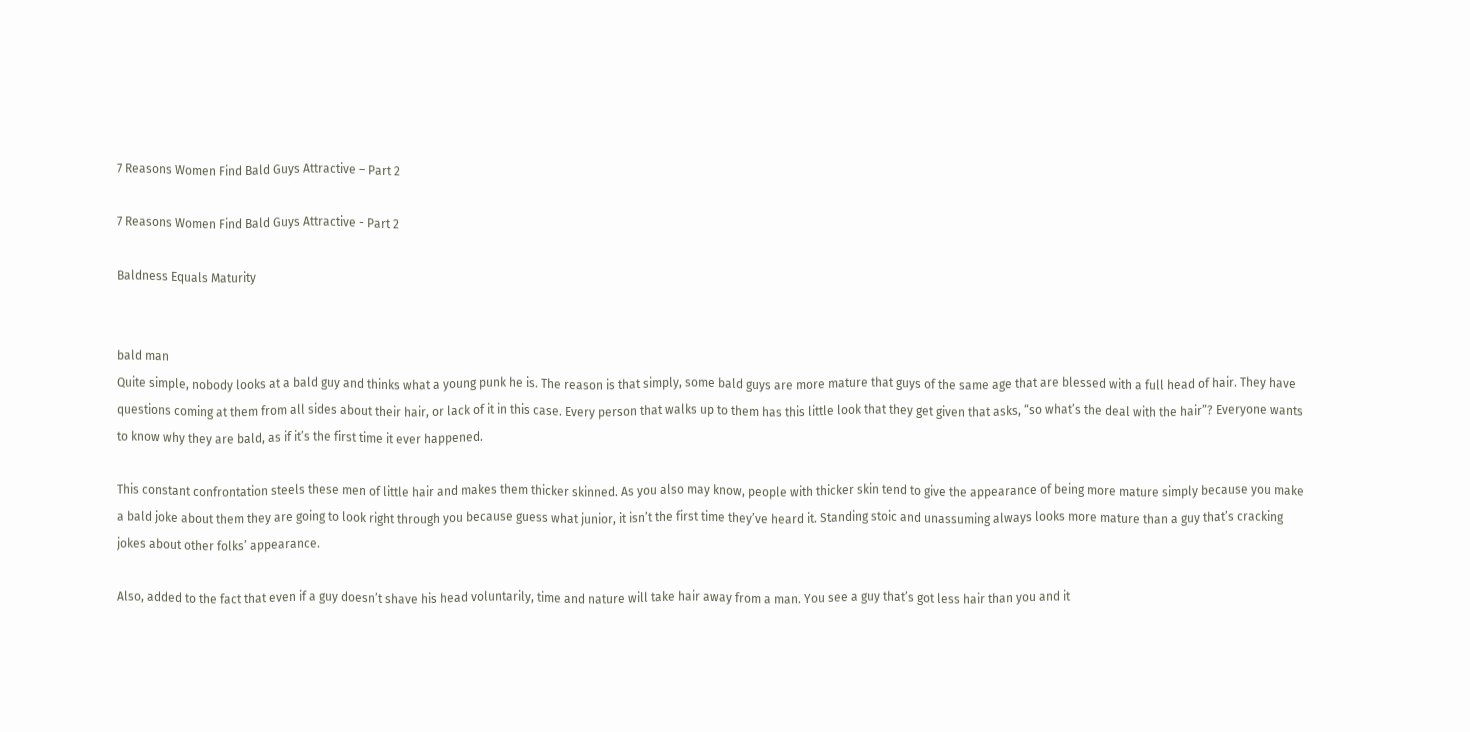7 Reasons Women Find Bald Guys Attractive – Part 2

7 Reasons Women Find Bald Guys Attractive - Part 2

Baldness Equals Maturity


bald man
Quite simple, nobody looks at a bald guy and thinks what a young punk he is. The reason is that simply, some bald guys are more mature that guys of the same age that are blessed with a full head of hair. They have questions coming at them from all sides about their hair, or lack of it in this case. Every person that walks up to them has this little look that they get given that asks, “so what’s the deal with the hair”? Everyone wants to know why they are bald, as if it’s the first time it ever happened.

This constant confrontation steels these men of little hair and makes them thicker skinned. As you also may know, people with thicker skin tend to give the appearance of being more mature simply because you make a bald joke about them they are going to look right through you because guess what junior, it isn’t the first time they’ve heard it. Standing stoic and unassuming always looks more mature than a guy that’s cracking jokes about other folks’ appearance.

Also, added to the fact that even if a guy doesn’t shave his head voluntarily, time and nature will take hair away from a man. You see a guy that’s got less hair than you and it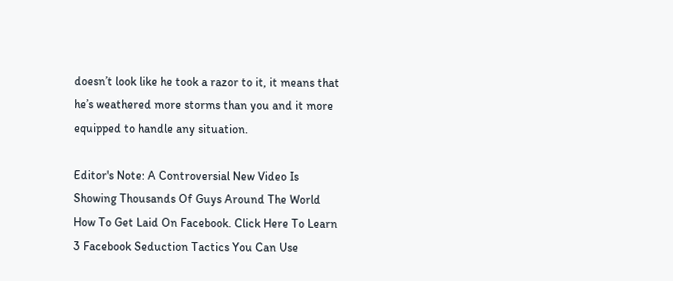doesn’t look like he took a razor to it, it means that he’s weathered more storms than you and it more equipped to handle any situation.

Editor's Note: A Controversial New Video Is Showing Thousands Of Guys Around The World How To Get Laid On Facebook. Click Here To Learn 3 Facebook Seduction Tactics You Can Use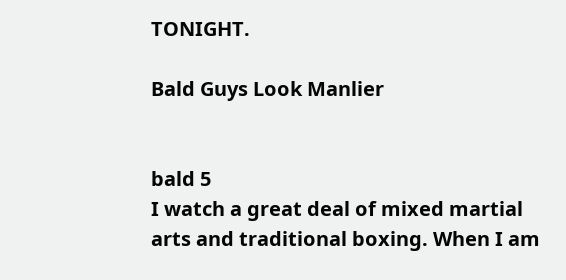TONIGHT.

Bald Guys Look Manlier


bald 5
I watch a great deal of mixed martial arts and traditional boxing. When I am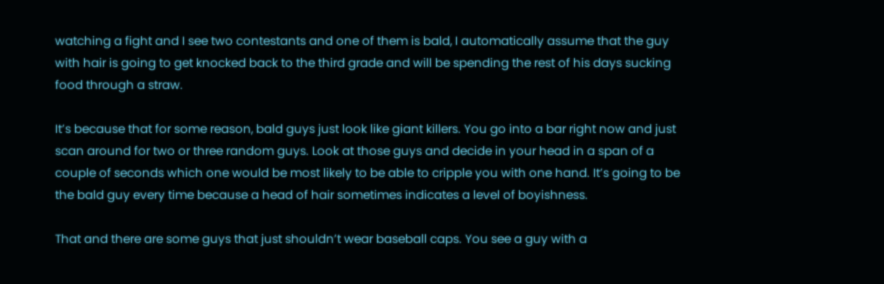watching a fight and I see two contestants and one of them is bald, I automatically assume that the guy with hair is going to get knocked back to the third grade and will be spending the rest of his days sucking food through a straw.

It’s because that for some reason, bald guys just look like giant killers. You go into a bar right now and just scan around for two or three random guys. Look at those guys and decide in your head in a span of a couple of seconds which one would be most likely to be able to cripple you with one hand. It’s going to be the bald guy every time because a head of hair sometimes indicates a level of boyishness.

That and there are some guys that just shouldn’t wear baseball caps. You see a guy with a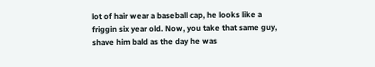lot of hair wear a baseball cap, he looks like a friggin six year old. Now, you take that same guy, shave him bald as the day he was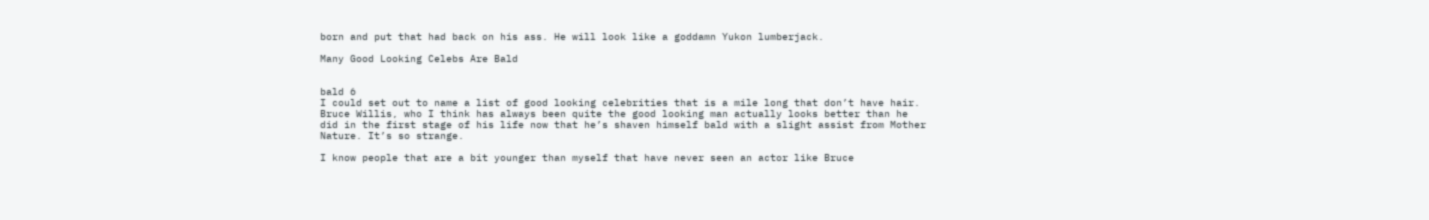born and put that had back on his ass. He will look like a goddamn Yukon lumberjack.

Many Good Looking Celebs Are Bald


bald 6
I could set out to name a list of good looking celebrities that is a mile long that don’t have hair. Bruce Willis, who I think has always been quite the good looking man actually looks better than he did in the first stage of his life now that he’s shaven himself bald with a slight assist from Mother Nature. It’s so strange.

I know people that are a bit younger than myself that have never seen an actor like Bruce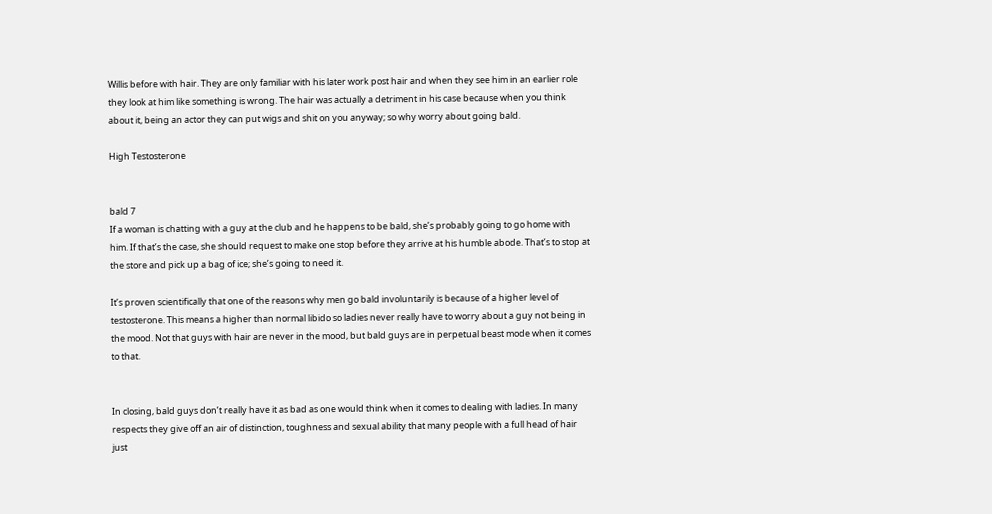Willis before with hair. They are only familiar with his later work post hair and when they see him in an earlier role they look at him like something is wrong. The hair was actually a detriment in his case because when you think about it, being an actor they can put wigs and shit on you anyway; so why worry about going bald.

High Testosterone


bald 7
If a woman is chatting with a guy at the club and he happens to be bald, she’s probably going to go home with him. If that’s the case, she should request to make one stop before they arrive at his humble abode. That’s to stop at the store and pick up a bag of ice; she’s going to need it.

It’s proven scientifically that one of the reasons why men go bald involuntarily is because of a higher level of testosterone. This means a higher than normal libido so ladies never really have to worry about a guy not being in the mood. Not that guys with hair are never in the mood, but bald guys are in perpetual beast mode when it comes to that.


In closing, bald guys don’t really have it as bad as one would think when it comes to dealing with ladies. In many respects they give off an air of distinction, toughness and sexual ability that many people with a full head of hair just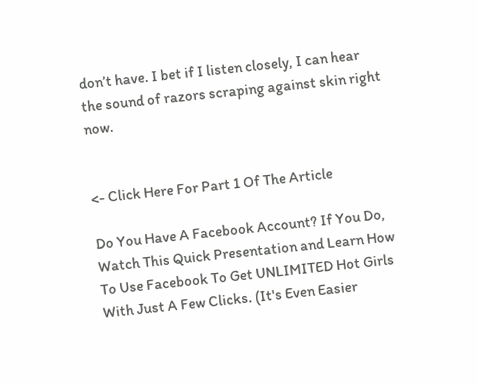don’t have. I bet if I listen closely, I can hear the sound of razors scraping against skin right now.


<- Click Here For Part 1 Of The Article

Do You Have A Facebook Account? If You Do, Watch This Quick Presentation and Learn How To Use Facebook To Get UNLIMITED Hot Girls With Just A Few Clicks. (It's Even Easier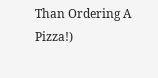Than Ordering A Pizza!)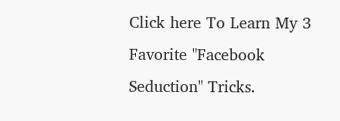Click here To Learn My 3 Favorite "Facebook Seduction" Tricks.